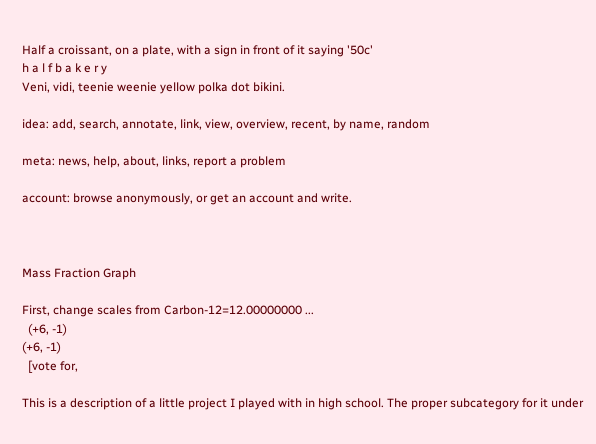Half a croissant, on a plate, with a sign in front of it saying '50c'
h a l f b a k e r y
Veni, vidi, teenie weenie yellow polka dot bikini.

idea: add, search, annotate, link, view, overview, recent, by name, random

meta: news, help, about, links, report a problem

account: browse anonymously, or get an account and write.



Mass Fraction Graph

First, change scales from Carbon-12=12.00000000 ...
  (+6, -1)
(+6, -1)
  [vote for,

This is a description of a little project I played with in high school. The proper subcategory for it under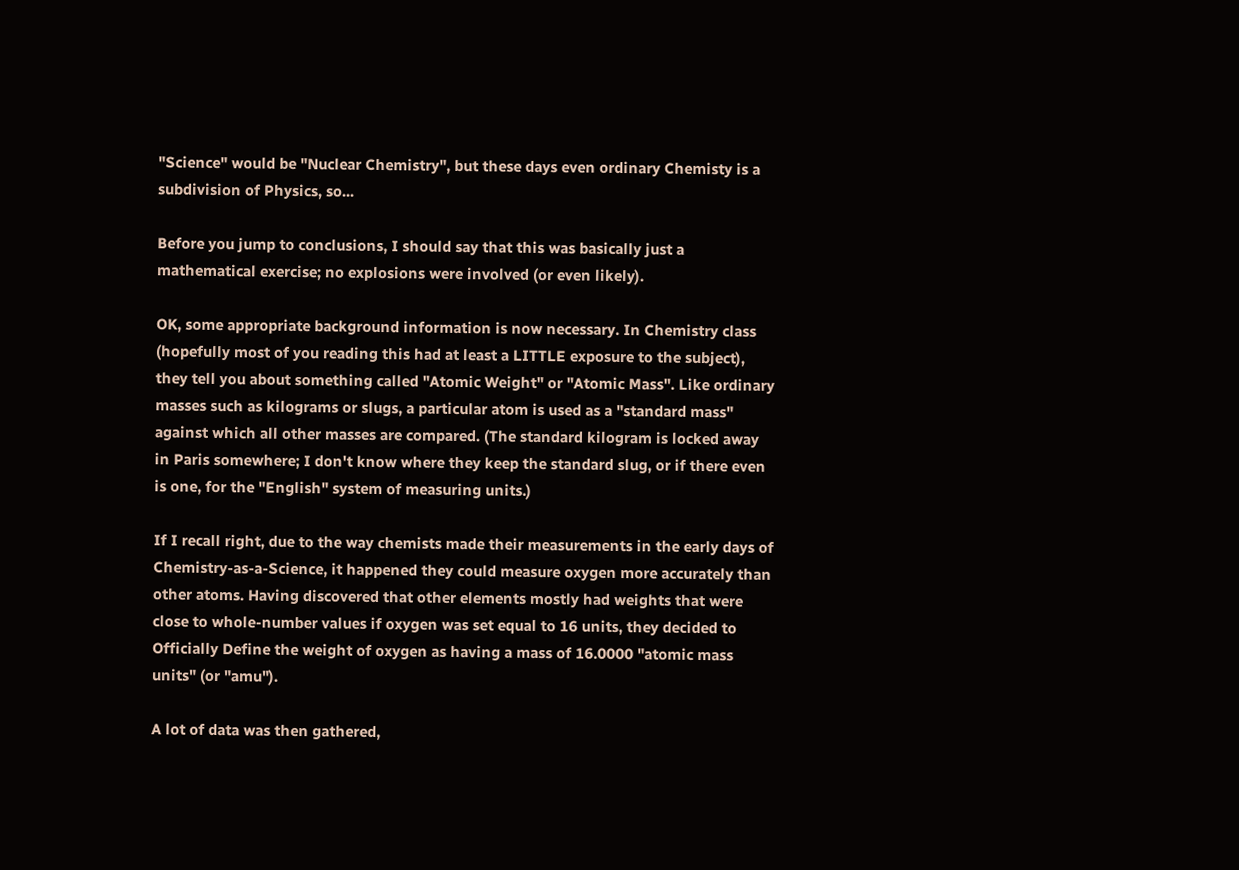"Science" would be "Nuclear Chemistry", but these days even ordinary Chemisty is a subdivision of Physics, so...

Before you jump to conclusions, I should say that this was basically just a mathematical exercise; no explosions were involved (or even likely).

OK, some appropriate background information is now necessary. In Chemistry class (hopefully most of you reading this had at least a LITTLE exposure to the subject), they tell you about something called "Atomic Weight" or "Atomic Mass". Like ordinary masses such as kilograms or slugs, a particular atom is used as a "standard mass" against which all other masses are compared. (The standard kilogram is locked away in Paris somewhere; I don't know where they keep the standard slug, or if there even is one, for the "English" system of measuring units.)

If I recall right, due to the way chemists made their measurements in the early days of Chemistry-as-a-Science, it happened they could measure oxygen more accurately than other atoms. Having discovered that other elements mostly had weights that were close to whole-number values if oxygen was set equal to 16 units, they decided to Officially Define the weight of oxygen as having a mass of 16.0000 "atomic mass units" (or "amu").

A lot of data was then gathered,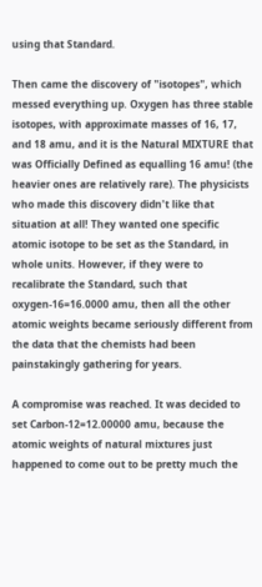using that Standard.

Then came the discovery of "isotopes", which messed everything up. Oxygen has three stable isotopes, with approximate masses of 16, 17, and 18 amu, and it is the Natural MIXTURE that was Officially Defined as equalling 16 amu! (the heavier ones are relatively rare). The physicists who made this discovery didn't like that situation at all! They wanted one specific atomic isotope to be set as the Standard, in whole units. However, if they were to recalibrate the Standard, such that oxygen-16=16.0000 amu, then all the other atomic weights became seriously different from the data that the chemists had been painstakingly gathering for years.

A compromise was reached. It was decided to set Carbon-12=12.00000 amu, because the atomic weights of natural mixtures just happened to come out to be pretty much the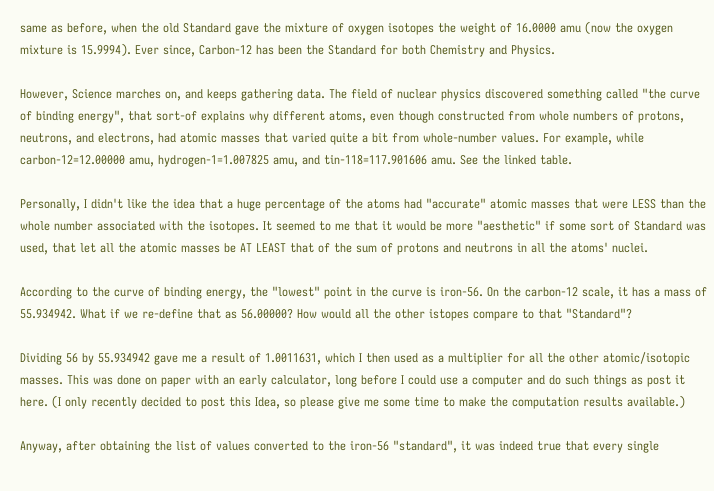same as before, when the old Standard gave the mixture of oxygen isotopes the weight of 16.0000 amu (now the oxygen mixture is 15.9994). Ever since, Carbon-12 has been the Standard for both Chemistry and Physics.

However, Science marches on, and keeps gathering data. The field of nuclear physics discovered something called "the curve of binding energy", that sort-of explains why different atoms, even though constructed from whole numbers of protons, neutrons, and electrons, had atomic masses that varied quite a bit from whole-number values. For example, while carbon-12=12.00000 amu, hydrogen-1=1.007825 amu, and tin-118=117.901606 amu. See the linked table.

Personally, I didn't like the idea that a huge percentage of the atoms had "accurate" atomic masses that were LESS than the whole number associated with the isotopes. It seemed to me that it would be more "aesthetic" if some sort of Standard was used, that let all the atomic masses be AT LEAST that of the sum of protons and neutrons in all the atoms' nuclei.

According to the curve of binding energy, the "lowest" point in the curve is iron-56. On the carbon-12 scale, it has a mass of 55.934942. What if we re-define that as 56.00000? How would all the other istopes compare to that "Standard"?

Dividing 56 by 55.934942 gave me a result of 1.0011631, which I then used as a multiplier for all the other atomic/isotopic masses. This was done on paper with an early calculator, long before I could use a computer and do such things as post it here. (I only recently decided to post this Idea, so please give me some time to make the computation results available.)

Anyway, after obtaining the list of values converted to the iron-56 "standard", it was indeed true that every single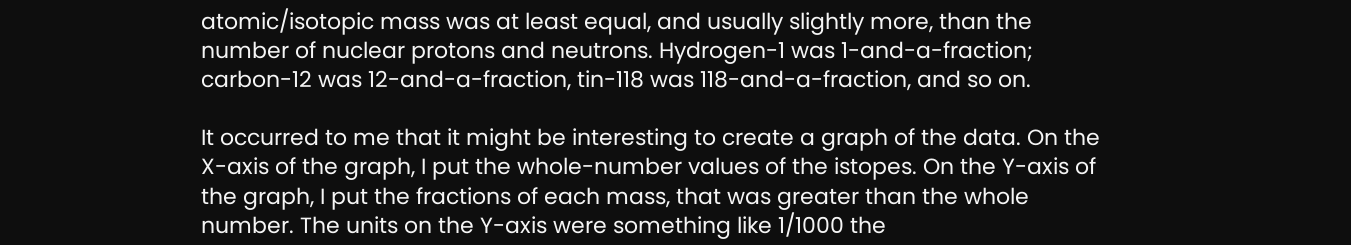atomic/isotopic mass was at least equal, and usually slightly more, than the number of nuclear protons and neutrons. Hydrogen-1 was 1-and-a-fraction; carbon-12 was 12-and-a-fraction, tin-118 was 118-and-a-fraction, and so on.

It occurred to me that it might be interesting to create a graph of the data. On the X-axis of the graph, I put the whole-number values of the istopes. On the Y-axis of the graph, I put the fractions of each mass, that was greater than the whole number. The units on the Y-axis were something like 1/1000 the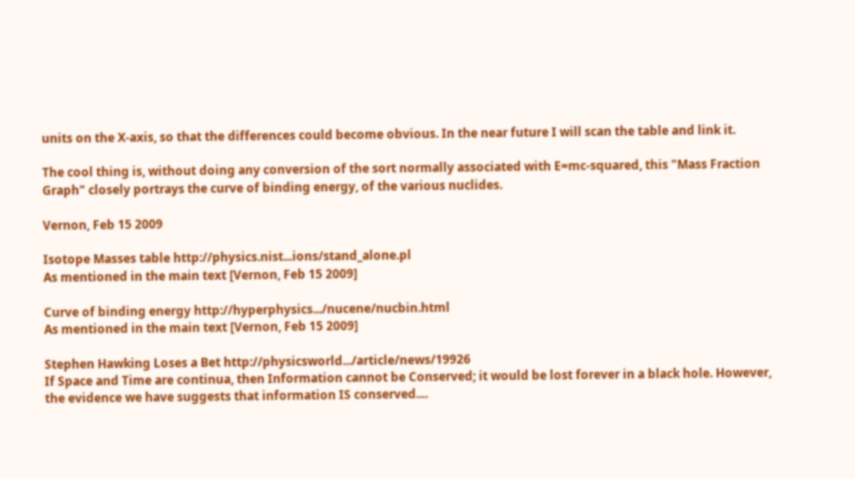units on the X-axis, so that the differences could become obvious. In the near future I will scan the table and link it.

The cool thing is, without doing any conversion of the sort normally associated with E=mc-squared, this "Mass Fraction Graph" closely portrays the curve of binding energy, of the various nuclides.

Vernon, Feb 15 2009

Isotope Masses table http://physics.nist...ions/stand_alone.pl
As mentioned in the main text [Vernon, Feb 15 2009]

Curve of binding energy http://hyperphysics.../nucene/nucbin.html
As mentioned in the main text [Vernon, Feb 15 2009]

Stephen Hawking Loses a Bet http://physicsworld.../article/news/19926
If Space and Time are continua, then Information cannot be Conserved; it would be lost forever in a black hole. However, the evidence we have suggests that information IS conserved....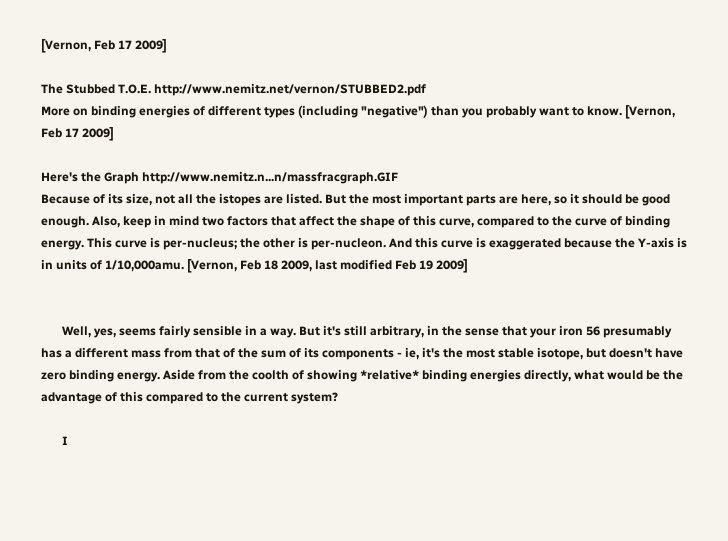[Vernon, Feb 17 2009]

The Stubbed T.O.E. http://www.nemitz.net/vernon/STUBBED2.pdf
More on binding energies of different types (including "negative") than you probably want to know. [Vernon, Feb 17 2009]

Here's the Graph http://www.nemitz.n...n/massfracgraph.GIF
Because of its size, not all the istopes are listed. But the most important parts are here, so it should be good enough. Also, keep in mind two factors that affect the shape of this curve, compared to the curve of binding energy. This curve is per-nucleus; the other is per-nucleon. And this curve is exaggerated because the Y-axis is in units of 1/10,000amu. [Vernon, Feb 18 2009, last modified Feb 19 2009]


       Well, yes, seems fairly sensible in a way. But it's still arbitrary, in the sense that your iron 56 presumably has a different mass from that of the sum of its components - ie, it's the most stable isotope, but doesn't have zero binding energy. Aside from the coolth of showing *relative* binding energies directly, what would be the advantage of this compared to the current system?

       I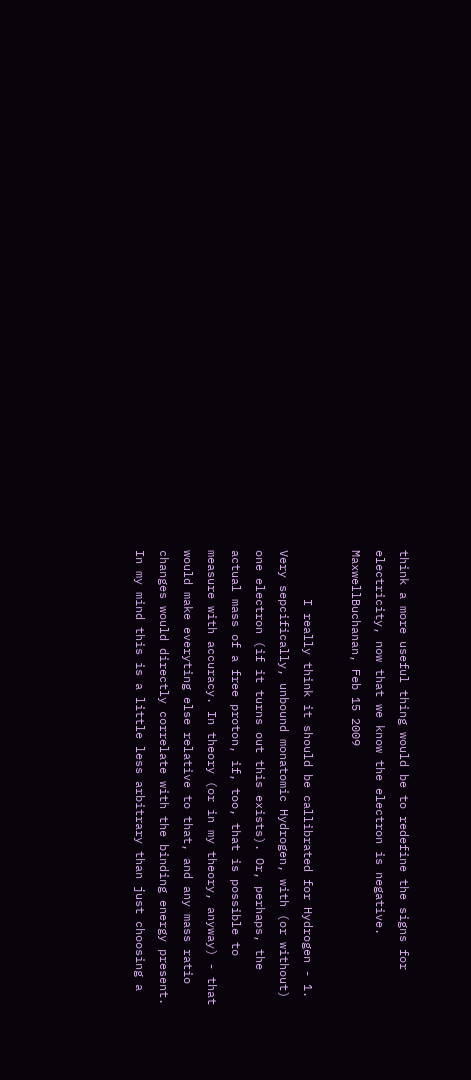think a more useful thing would be to redefine the signs for electricity, now that we know the electron is negative.
MaxwellBuchanan, Feb 15 2009

       I really think it should be callibrated for Hydrogen - 1. Very sepcifically, unbound monatomic Hydrogen, with (or without) one electron (if it turns out this exists). Or, perhaps, the actual mass of a free proton, if, too, that is possible to measure with accuracy. In theory (or in my theory, anyway) - that would make everyting else relative to that, and any mass ratio changes would directly correlate with the binding energy present. In my mind this is a little less arbitrary than just choosing a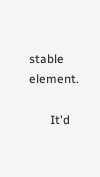stable element.

       It'd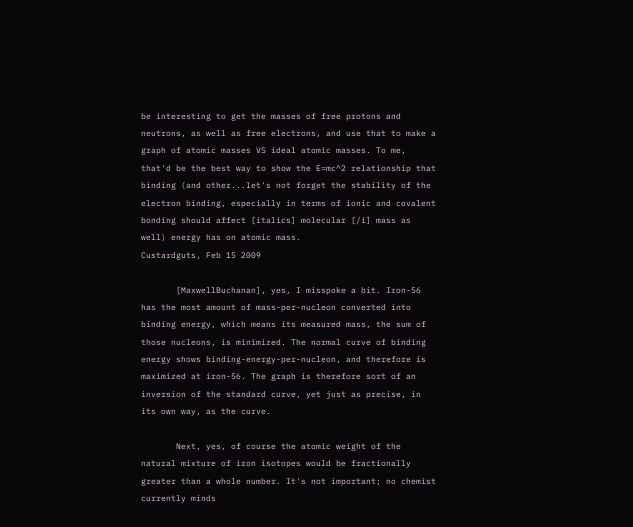be interesting to get the masses of free protons and neutrons, as well as free electrons, and use that to make a graph of atomic masses VS ideal atomic masses. To me, that'd be the best way to show the E=mc^2 relationship that binding (and other...let's not forget the stability of the electron binding, especially in terms of ionic and covalent bonding should affect [italics] molecular [/i] mass as well) energy has on atomic mass.
Custardguts, Feb 15 2009

       [MaxwellBuchanan], yes, I misspoke a bit. Iron-56 has the most amount of mass-per-nucleon converted into binding energy, which means its measured mass, the sum of those nucleons, is minimized. The normal curve of binding energy shows binding-energy-per-nucleon, and therefore is maximized at iron-56. The graph is therefore sort of an inversion of the standard curve, yet just as precise, in its own way, as the curve.

       Next, yes, of course the atomic weight of the natural mixture of iron isotopes would be fractionally greater than a whole number. It's not important; no chemist currently minds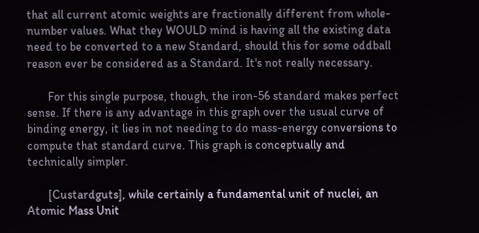that all current atomic weights are fractionally different from whole-number values. What they WOULD mind is having all the existing data need to be converted to a new Standard, should this for some oddball reason ever be considered as a Standard. It's not really necessary.

       For this single purpose, though, the iron-56 standard makes perfect sense. If there is any advantage in this graph over the usual curve of binding energy, it lies in not needing to do mass-energy conversions to compute that standard curve. This graph is conceptually and technically simpler.

       [Custardguts], while certainly a fundamental unit of nuclei, an Atomic Mass Unit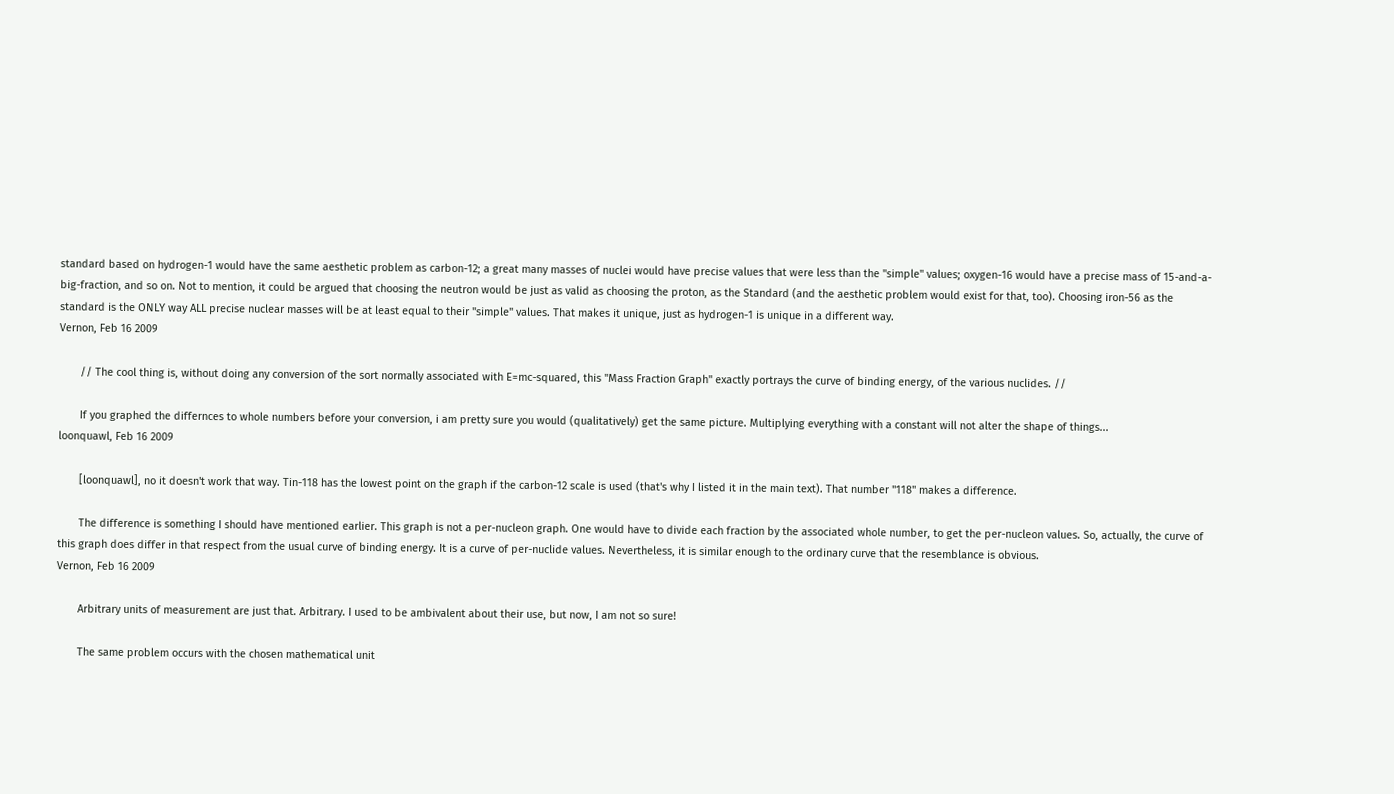standard based on hydrogen-1 would have the same aesthetic problem as carbon-12; a great many masses of nuclei would have precise values that were less than the "simple" values; oxygen-16 would have a precise mass of 15-and-a-big-fraction, and so on. Not to mention, it could be argued that choosing the neutron would be just as valid as choosing the proton, as the Standard (and the aesthetic problem would exist for that, too). Choosing iron-56 as the standard is the ONLY way ALL precise nuclear masses will be at least equal to their "simple" values. That makes it unique, just as hydrogen-1 is unique in a different way.
Vernon, Feb 16 2009

       // The cool thing is, without doing any conversion of the sort normally associated with E=mc-squared, this "Mass Fraction Graph" exactly portrays the curve of binding energy, of the various nuclides. //

       If you graphed the differnces to whole numbers before your conversion, i am pretty sure you would (qualitatively) get the same picture. Multiplying everything with a constant will not alter the shape of things...
loonquawl, Feb 16 2009

       [loonquawl], no it doesn't work that way. Tin-118 has the lowest point on the graph if the carbon-12 scale is used (that's why I listed it in the main text). That number "118" makes a difference.

       The difference is something I should have mentioned earlier. This graph is not a per-nucleon graph. One would have to divide each fraction by the associated whole number, to get the per-nucleon values. So, actually, the curve of this graph does differ in that respect from the usual curve of binding energy. It is a curve of per-nuclide values. Nevertheless, it is similar enough to the ordinary curve that the resemblance is obvious.
Vernon, Feb 16 2009

       Arbitrary units of measurement are just that. Arbitrary. I used to be ambivalent about their use, but now, I am not so sure!

       The same problem occurs with the chosen mathematical unit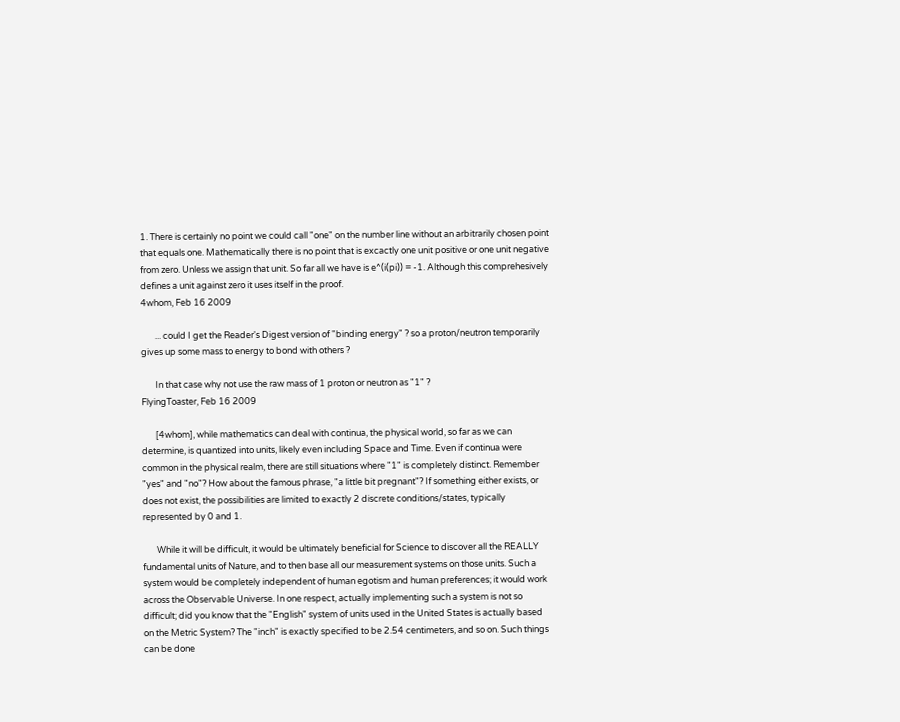1. There is certainly no point we could call "one" on the number line without an arbitrarily chosen point that equals one. Mathematically there is no point that is excactly one unit positive or one unit negative from zero. Unless we assign that unit. So far all we have is e^(i(pi)) = -1. Although this comprehesively defines a unit against zero it uses itself in the proof.
4whom, Feb 16 2009

       ... could I get the Reader's Digest version of "binding energy" ? so a proton/neutron temporarily gives up some mass to energy to bond with others ?

       In that case why not use the raw mass of 1 proton or neutron as "1" ?
FlyingToaster, Feb 16 2009

       [4whom], while mathematics can deal with continua, the physical world, so far as we can determine, is quantized into units, likely even including Space and Time. Even if continua were common in the physical realm, there are still situations where "1" is completely distinct. Remember "yes" and "no"? How about the famous phrase, "a little bit pregnant"? If something either exists, or does not exist, the possibilities are limited to exactly 2 discrete conditions/states, typically represented by 0 and 1.

       While it will be difficult, it would be ultimately beneficial for Science to discover all the REALLY fundamental units of Nature, and to then base all our measurement systems on those units. Such a system would be completely independent of human egotism and human preferences; it would work across the Observable Universe. In one respect, actually implementing such a system is not so difficult; did you know that the "English" system of units used in the United States is actually based on the Metric System? The "inch" is exactly specified to be 2.54 centimeters, and so on. Such things can be done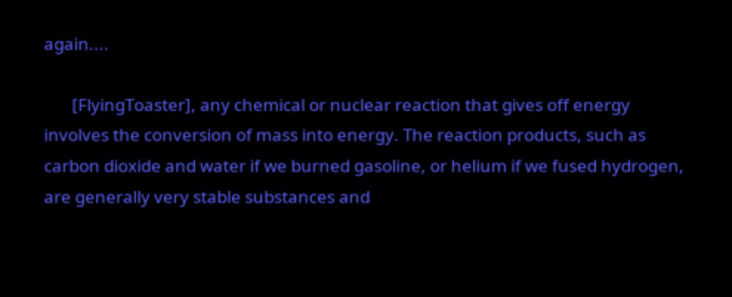again....

       [FlyingToaster], any chemical or nuclear reaction that gives off energy involves the conversion of mass into energy. The reaction products, such as carbon dioxide and water if we burned gasoline, or helium if we fused hydrogen, are generally very stable substances and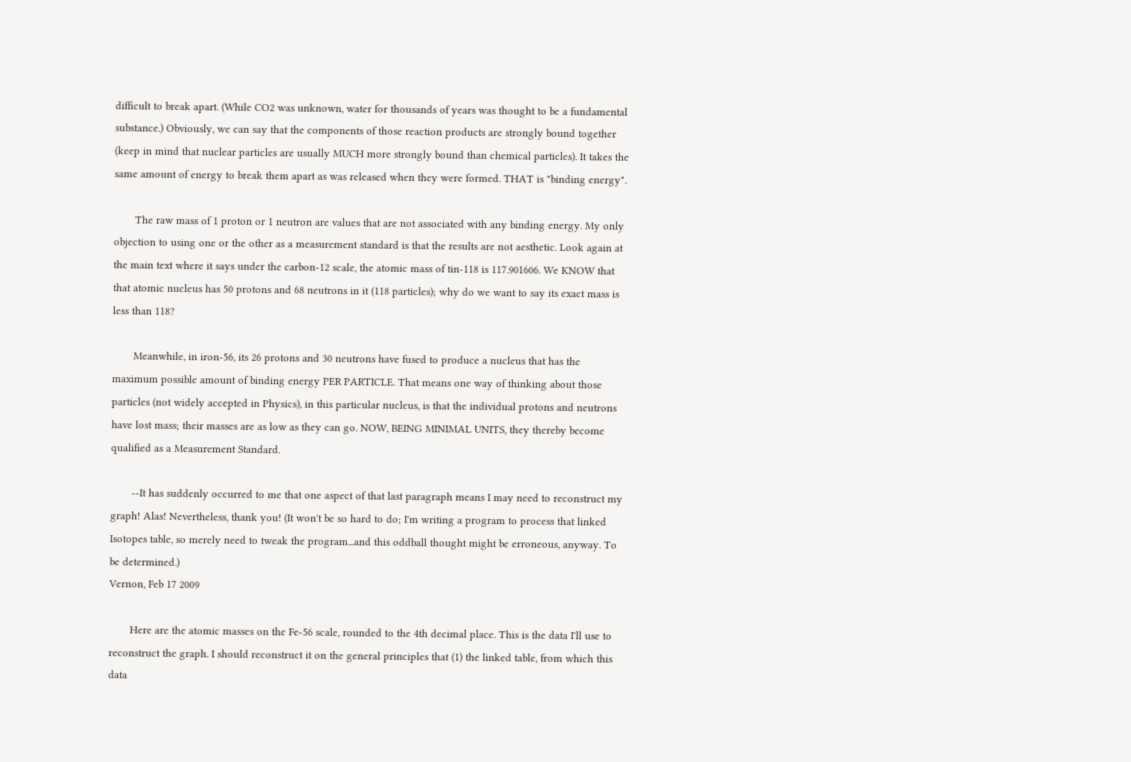difficult to break apart. (While CO2 was unknown, water for thousands of years was thought to be a fundamental substance.) Obviously, we can say that the components of those reaction products are strongly bound together (keep in mind that nuclear particles are usually MUCH more strongly bound than chemical particles). It takes the same amount of energy to break them apart as was released when they were formed. THAT is "binding energy".

       The raw mass of 1 proton or 1 neutron are values that are not associated with any binding energy. My only objection to using one or the other as a measurement standard is that the results are not aesthetic. Look again at the main text where it says under the carbon-12 scale, the atomic mass of tin-118 is 117.901606. We KNOW that that atomic nucleus has 50 protons and 68 neutrons in it (118 particles); why do we want to say its exact mass is less than 118?

       Meanwhile, in iron-56, its 26 protons and 30 neutrons have fused to produce a nucleus that has the maximum possible amount of binding energy PER PARTICLE. That means one way of thinking about those particles (not widely accepted in Physics), in this particular nucleus, is that the individual protons and neutrons have lost mass; their masses are as low as they can go. NOW, BEING MINIMAL UNITS, they thereby become qualified as a Measurement Standard.

       --It has suddenly occurred to me that one aspect of that last paragraph means I may need to reconstruct my graph! Alas! Nevertheless, thank you! (It won't be so hard to do; I'm writing a program to process that linked Isotopes table, so merely need to tweak the program...and this oddball thought might be erroneous, anyway. To be determined.)
Vernon, Feb 17 2009

       Here are the atomic masses on the Fe-56 scale, rounded to the 4th decimal place. This is the data I'll use to reconstruct the graph. I should reconstruct it on the general principles that (1) the linked table, from which this data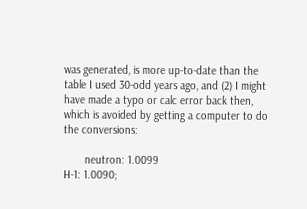was generated, is more up-to-date than the table I used 30-odd years ago, and (2) I might have made a typo or calc error back then, which is avoided by getting a computer to do the conversions:

       neutron: 1.0099
H-1: 1.0090;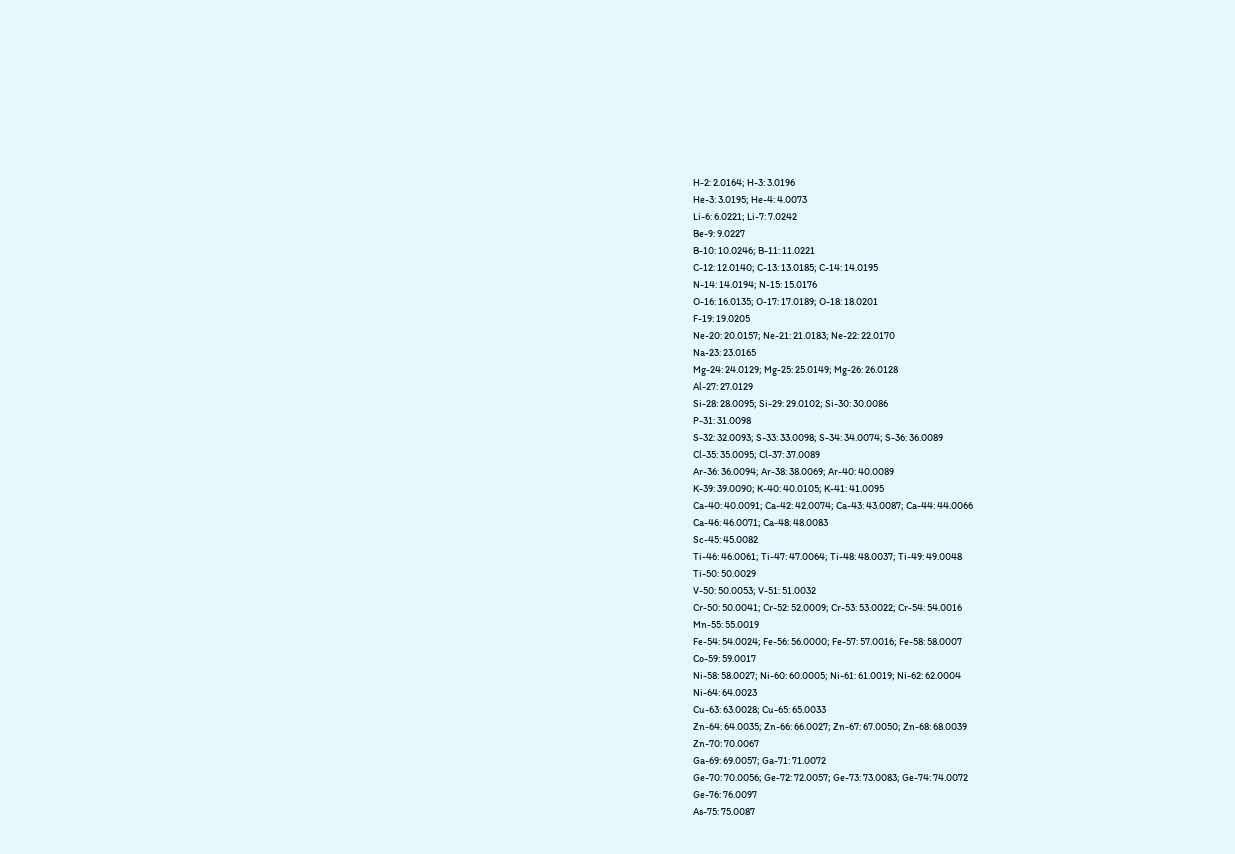H-2: 2.0164; H-3: 3.0196
He-3: 3.0195; He-4: 4.0073
Li-6: 6.0221; Li-7: 7.0242
Be-9: 9.0227
B-10: 10.0246; B-11: 11.0221
C-12: 12.0140; C-13: 13.0185; C-14: 14.0195
N-14: 14.0194; N-15: 15.0176
O-16: 16.0135; O-17: 17.0189; O-18: 18.0201
F-19: 19.0205
Ne-20: 20.0157; Ne-21: 21.0183; Ne-22: 22.0170
Na-23: 23.0165
Mg-24: 24.0129; Mg-25: 25.0149; Mg-26: 26.0128
Al-27: 27.0129
Si-28: 28.0095; Si-29: 29.0102; Si-30: 30.0086
P-31: 31.0098
S-32: 32.0093; S-33: 33.0098; S-34: 34.0074; S-36: 36.0089
Cl-35: 35.0095; Cl-37: 37.0089
Ar-36: 36.0094; Ar-38: 38.0069; Ar-40: 40.0089
K-39: 39.0090; K-40: 40.0105; K-41: 41.0095
Ca-40: 40.0091; Ca-42: 42.0074; Ca-43: 43.0087; Ca-44: 44.0066
Ca-46: 46.0071; Ca-48: 48.0083
Sc-45: 45.0082
Ti-46: 46.0061; Ti-47: 47.0064; Ti-48: 48.0037; Ti-49: 49.0048
Ti-50: 50.0029
V-50: 50.0053; V-51: 51.0032
Cr-50: 50.0041; Cr-52: 52.0009; Cr-53: 53.0022; Cr-54: 54.0016
Mn-55: 55.0019
Fe-54: 54.0024; Fe-56: 56.0000; Fe-57: 57.0016; Fe-58: 58.0007
Co-59: 59.0017
Ni-58: 58.0027; Ni-60: 60.0005; Ni-61: 61.0019; Ni-62: 62.0004
Ni-64: 64.0023
Cu-63: 63.0028; Cu-65: 65.0033
Zn-64: 64.0035; Zn-66: 66.0027; Zn-67: 67.0050; Zn-68: 68.0039
Zn-70: 70.0067
Ga-69: 69.0057; Ga-71: 71.0072
Ge-70: 70.0056; Ge-72: 72.0057; Ge-73: 73.0083; Ge-74: 74.0072
Ge-76: 76.0097
As-75: 75.0087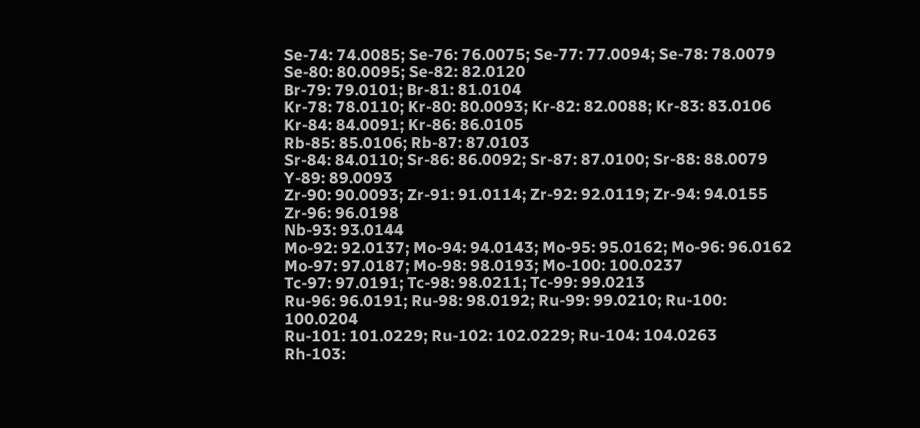Se-74: 74.0085; Se-76: 76.0075; Se-77: 77.0094; Se-78: 78.0079
Se-80: 80.0095; Se-82: 82.0120
Br-79: 79.0101; Br-81: 81.0104
Kr-78: 78.0110; Kr-80: 80.0093; Kr-82: 82.0088; Kr-83: 83.0106
Kr-84: 84.0091; Kr-86: 86.0105
Rb-85: 85.0106; Rb-87: 87.0103
Sr-84: 84.0110; Sr-86: 86.0092; Sr-87: 87.0100; Sr-88: 88.0079
Y-89: 89.0093
Zr-90: 90.0093; Zr-91: 91.0114; Zr-92: 92.0119; Zr-94: 94.0155
Zr-96: 96.0198
Nb-93: 93.0144
Mo-92: 92.0137; Mo-94: 94.0143; Mo-95: 95.0162; Mo-96: 96.0162
Mo-97: 97.0187; Mo-98: 98.0193; Mo-100: 100.0237
Tc-97: 97.0191; Tc-98: 98.0211; Tc-99: 99.0213
Ru-96: 96.0191; Ru-98: 98.0192; Ru-99: 99.0210; Ru-100: 100.0204
Ru-101: 101.0229; Ru-102: 102.0229; Ru-104: 104.0263
Rh-103: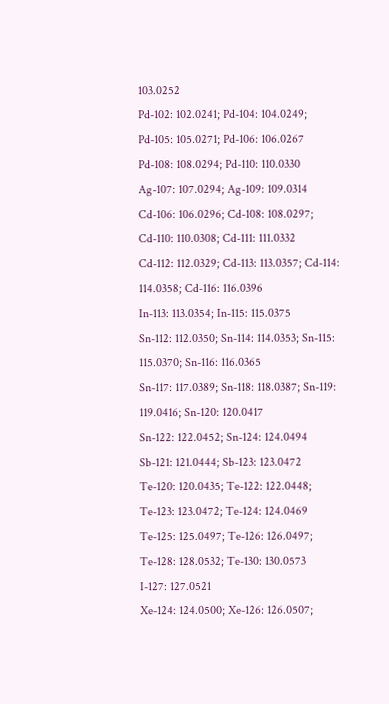103.0252
Pd-102: 102.0241; Pd-104: 104.0249; Pd-105: 105.0271; Pd-106: 106.0267
Pd-108: 108.0294; Pd-110: 110.0330
Ag-107: 107.0294; Ag-109: 109.0314
Cd-106: 106.0296; Cd-108: 108.0297; Cd-110: 110.0308; Cd-111: 111.0332
Cd-112: 112.0329; Cd-113: 113.0357; Cd-114: 114.0358; Cd-116: 116.0396
In-113: 113.0354; In-115: 115.0375
Sn-112: 112.0350; Sn-114: 114.0353; Sn-115: 115.0370; Sn-116: 116.0365
Sn-117: 117.0389; Sn-118: 118.0387; Sn-119: 119.0416; Sn-120: 120.0417
Sn-122: 122.0452; Sn-124: 124.0494
Sb-121: 121.0444; Sb-123: 123.0472
Te-120: 120.0435; Te-122: 122.0448; Te-123: 123.0472; Te-124: 124.0469
Te-125: 125.0497; Te-126: 126.0497; Te-128: 128.0532; Te-130: 130.0573
I-127: 127.0521
Xe-124: 124.0500; Xe-126: 126.0507;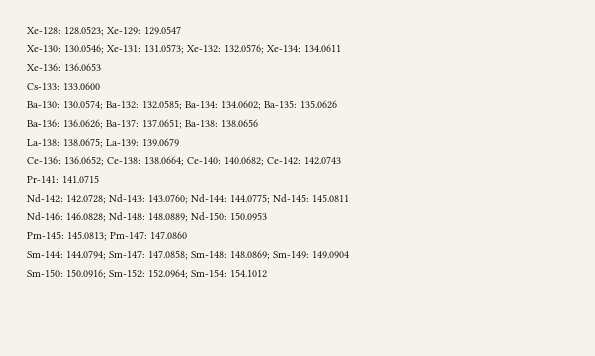Xe-128: 128.0523; Xe-129: 129.0547
Xe-130: 130.0546; Xe-131: 131.0573; Xe-132: 132.0576; Xe-134: 134.0611
Xe-136: 136.0653
Cs-133: 133.0600
Ba-130: 130.0574; Ba-132: 132.0585; Ba-134: 134.0602; Ba-135: 135.0626
Ba-136: 136.0626; Ba-137: 137.0651; Ba-138: 138.0656
La-138: 138.0675; La-139: 139.0679
Ce-136: 136.0652; Ce-138: 138.0664; Ce-140: 140.0682; Ce-142: 142.0743
Pr-141: 141.0715
Nd-142: 142.0728; Nd-143: 143.0760; Nd-144: 144.0775; Nd-145: 145.0811
Nd-146: 146.0828; Nd-148: 148.0889; Nd-150: 150.0953
Pm-145: 145.0813; Pm-147: 147.0860
Sm-144: 144.0794; Sm-147: 147.0858; Sm-148: 148.0869; Sm-149: 149.0904
Sm-150: 150.0916; Sm-152: 152.0964; Sm-154: 154.1012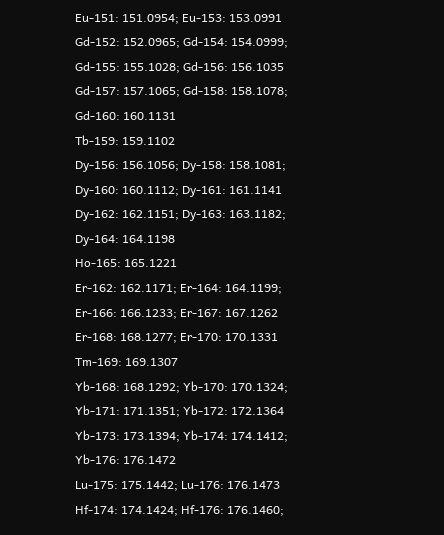Eu-151: 151.0954; Eu-153: 153.0991
Gd-152: 152.0965; Gd-154: 154.0999; Gd-155: 155.1028; Gd-156: 156.1035
Gd-157: 157.1065; Gd-158: 158.1078; Gd-160: 160.1131
Tb-159: 159.1102
Dy-156: 156.1056; Dy-158: 158.1081; Dy-160: 160.1112; Dy-161: 161.1141
Dy-162: 162.1151; Dy-163: 163.1182; Dy-164: 164.1198
Ho-165: 165.1221
Er-162: 162.1171; Er-164: 164.1199; Er-166: 166.1233; Er-167: 167.1262
Er-168: 168.1277; Er-170: 170.1331
Tm-169: 169.1307
Yb-168: 168.1292; Yb-170: 170.1324; Yb-171: 171.1351; Yb-172: 172.1364
Yb-173: 173.1394; Yb-174: 174.1412; Yb-176: 176.1472
Lu-175: 175.1442; Lu-176: 176.1473
Hf-174: 174.1424; Hf-176: 176.1460;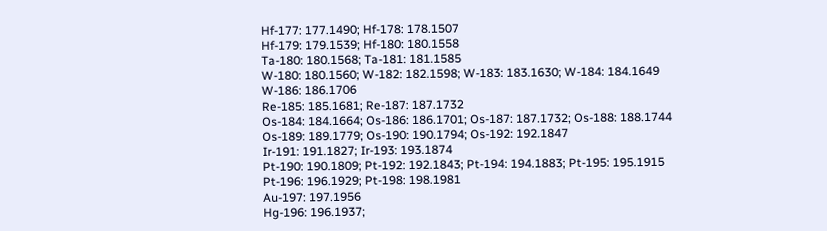Hf-177: 177.1490; Hf-178: 178.1507
Hf-179: 179.1539; Hf-180: 180.1558
Ta-180: 180.1568; Ta-181: 181.1585
W-180: 180.1560; W-182: 182.1598; W-183: 183.1630; W-184: 184.1649
W-186: 186.1706
Re-185: 185.1681; Re-187: 187.1732
Os-184: 184.1664; Os-186: 186.1701; Os-187: 187.1732; Os-188: 188.1744
Os-189: 189.1779; Os-190: 190.1794; Os-192: 192.1847
Ir-191: 191.1827; Ir-193: 193.1874
Pt-190: 190.1809; Pt-192: 192.1843; Pt-194: 194.1883; Pt-195: 195.1915
Pt-196: 196.1929; Pt-198: 198.1981
Au-197: 197.1956
Hg-196: 196.1937;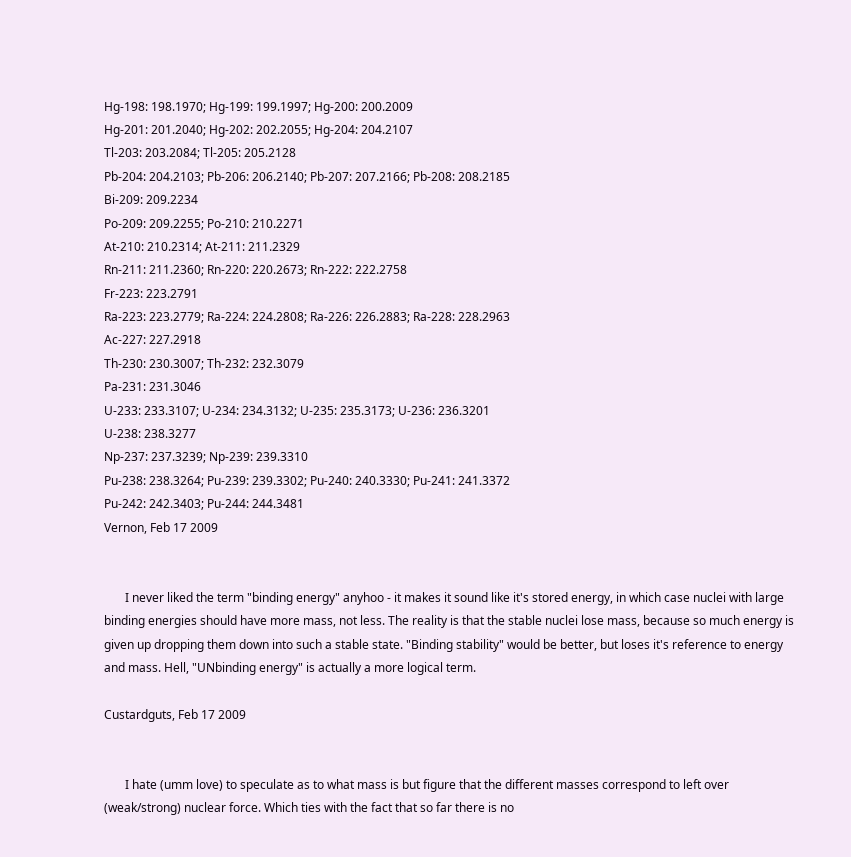Hg-198: 198.1970; Hg-199: 199.1997; Hg-200: 200.2009
Hg-201: 201.2040; Hg-202: 202.2055; Hg-204: 204.2107
Tl-203: 203.2084; Tl-205: 205.2128
Pb-204: 204.2103; Pb-206: 206.2140; Pb-207: 207.2166; Pb-208: 208.2185
Bi-209: 209.2234
Po-209: 209.2255; Po-210: 210.2271
At-210: 210.2314; At-211: 211.2329
Rn-211: 211.2360; Rn-220: 220.2673; Rn-222: 222.2758
Fr-223: 223.2791
Ra-223: 223.2779; Ra-224: 224.2808; Ra-226: 226.2883; Ra-228: 228.2963
Ac-227: 227.2918
Th-230: 230.3007; Th-232: 232.3079
Pa-231: 231.3046
U-233: 233.3107; U-234: 234.3132; U-235: 235.3173; U-236: 236.3201
U-238: 238.3277
Np-237: 237.3239; Np-239: 239.3310
Pu-238: 238.3264; Pu-239: 239.3302; Pu-240: 240.3330; Pu-241: 241.3372
Pu-242: 242.3403; Pu-244: 244.3481
Vernon, Feb 17 2009


       I never liked the term "binding energy" anyhoo - it makes it sound like it's stored energy, in which case nuclei with large binding energies should have more mass, not less. The reality is that the stable nuclei lose mass, because so much energy is given up dropping them down into such a stable state. "Binding stability" would be better, but loses it's reference to energy and mass. Hell, "UNbinding energy" is actually a more logical term.

Custardguts, Feb 17 2009


       I hate (umm love) to speculate as to what mass is but figure that the different masses correspond to left over (weak/strong) nuclear force. Which ties with the fact that so far there is no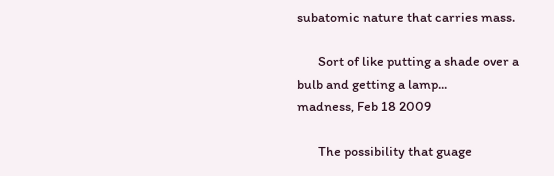subatomic nature that carries mass.

       Sort of like putting a shade over a bulb and getting a lamp...
madness, Feb 18 2009

       The possibility that guage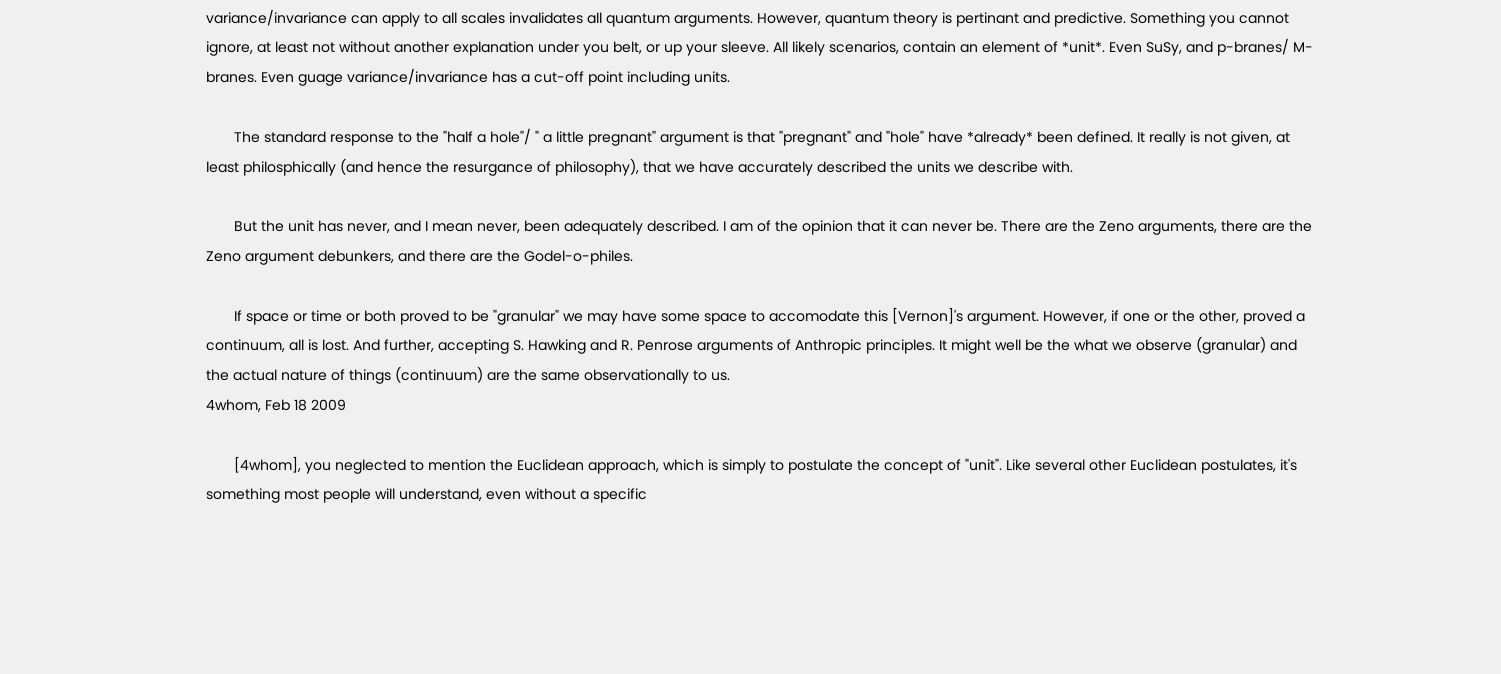variance/invariance can apply to all scales invalidates all quantum arguments. However, quantum theory is pertinant and predictive. Something you cannot ignore, at least not without another explanation under you belt, or up your sleeve. All likely scenarios, contain an element of *unit*. Even SuSy, and p-branes/ M-branes. Even guage variance/invariance has a cut-off point including units.

       The standard response to the "half a hole"/ " a little pregnant" argument is that "pregnant" and "hole" have *already* been defined. It really is not given, at least philosphically (and hence the resurgance of philosophy), that we have accurately described the units we describe with.

       But the unit has never, and I mean never, been adequately described. I am of the opinion that it can never be. There are the Zeno arguments, there are the Zeno argument debunkers, and there are the Godel-o-philes.

       If space or time or both proved to be "granular" we may have some space to accomodate this [Vernon]'s argument. However, if one or the other, proved a continuum, all is lost. And further, accepting S. Hawking and R. Penrose arguments of Anthropic principles. It might well be the what we observe (granular) and the actual nature of things (continuum) are the same observationally to us.
4whom, Feb 18 2009

       [4whom], you neglected to mention the Euclidean approach, which is simply to postulate the concept of "unit". Like several other Euclidean postulates, it's something most people will understand, even without a specific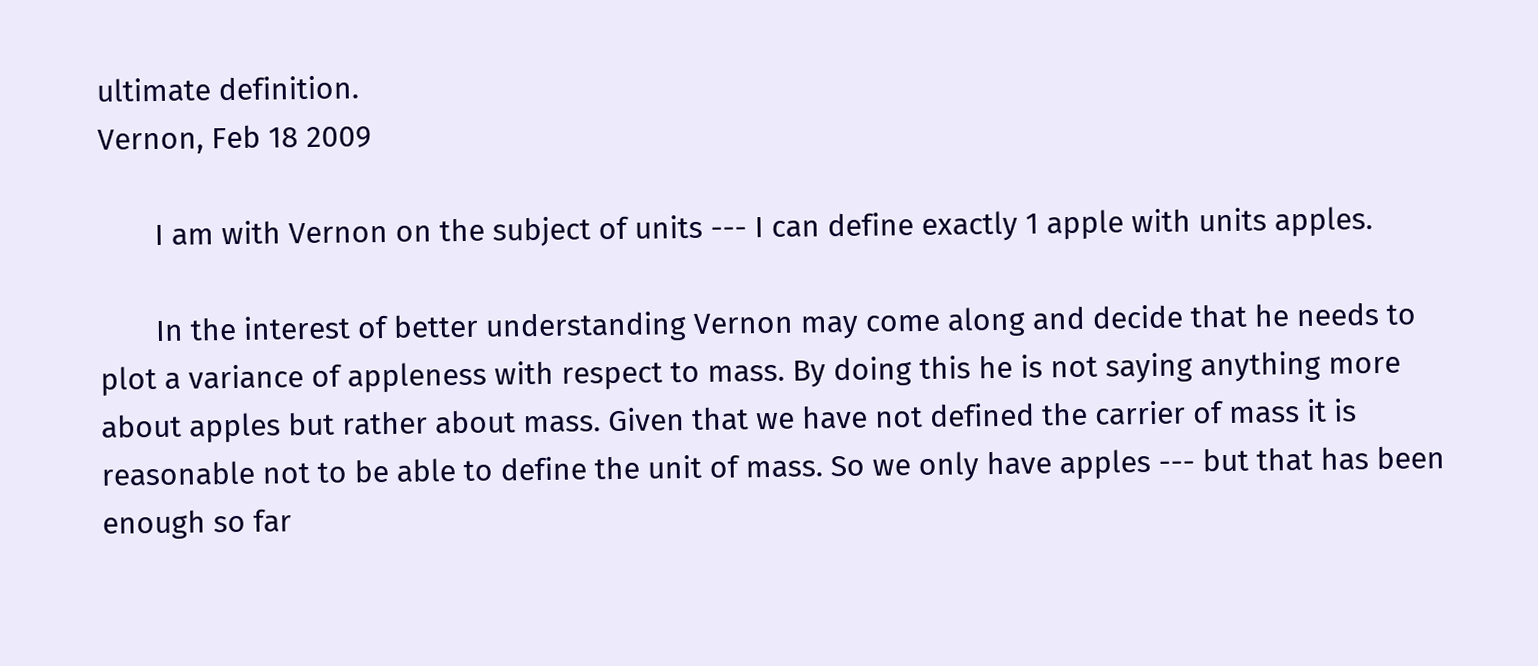ultimate definition.
Vernon, Feb 18 2009

       I am with Vernon on the subject of units --- I can define exactly 1 apple with units apples.

       In the interest of better understanding Vernon may come along and decide that he needs to plot a variance of appleness with respect to mass. By doing this he is not saying anything more about apples but rather about mass. Given that we have not defined the carrier of mass it is reasonable not to be able to define the unit of mass. So we only have apples --- but that has been enough so far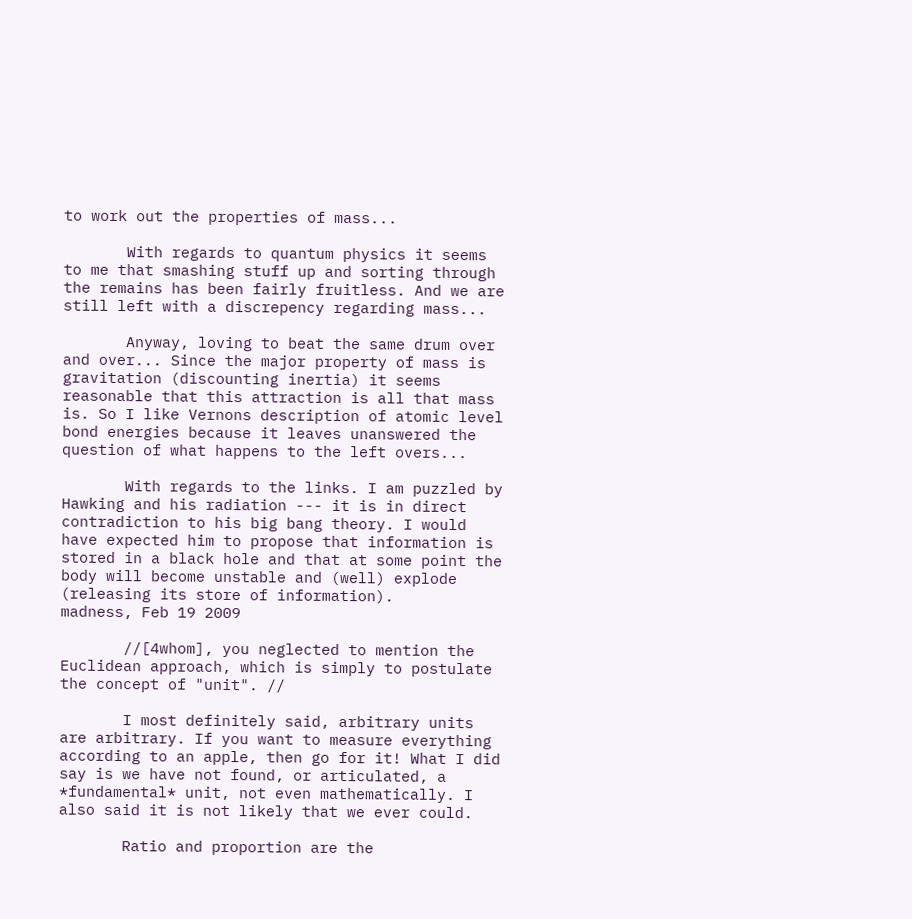to work out the properties of mass...

       With regards to quantum physics it seems to me that smashing stuff up and sorting through the remains has been fairly fruitless. And we are still left with a discrepency regarding mass...

       Anyway, loving to beat the same drum over and over... Since the major property of mass is gravitation (discounting inertia) it seems reasonable that this attraction is all that mass is. So I like Vernons description of atomic level bond energies because it leaves unanswered the question of what happens to the left overs...

       With regards to the links. I am puzzled by Hawking and his radiation --- it is in direct contradiction to his big bang theory. I would have expected him to propose that information is stored in a black hole and that at some point the body will become unstable and (well) explode (releasing its store of information).
madness, Feb 19 2009

       //[4whom], you neglected to mention the Euclidean approach, which is simply to postulate the concept of "unit". //

       I most definitely said, arbitrary units are arbitrary. If you want to measure everything according to an apple, then go for it! What I did say is we have not found, or articulated, a *fundamental* unit, not even mathematically. I also said it is not likely that we ever could.

       Ratio and proportion are the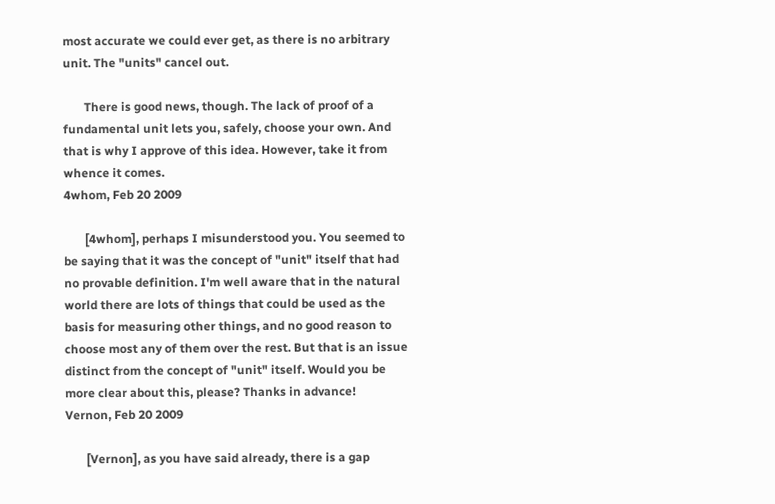most accurate we could ever get, as there is no arbitrary unit. The "units" cancel out.

       There is good news, though. The lack of proof of a fundamental unit lets you, safely, choose your own. And that is why I approve of this idea. However, take it from whence it comes.
4whom, Feb 20 2009

       [4whom], perhaps I misunderstood you. You seemed to be saying that it was the concept of "unit" itself that had no provable definition. I'm well aware that in the natural world there are lots of things that could be used as the basis for measuring other things, and no good reason to choose most any of them over the rest. But that is an issue distinct from the concept of "unit" itself. Would you be more clear about this, please? Thanks in advance!
Vernon, Feb 20 2009

       [Vernon], as you have said already, there is a gap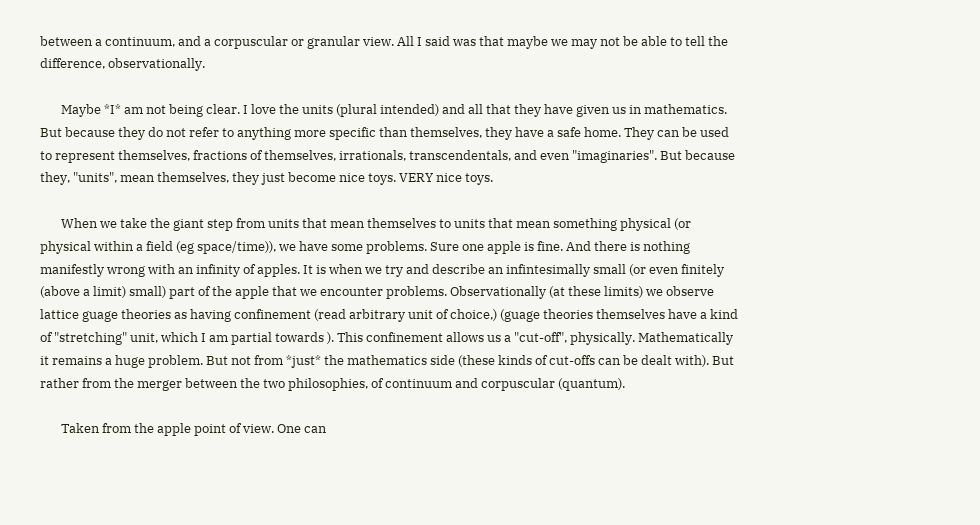between a continuum, and a corpuscular or granular view. All I said was that maybe we may not be able to tell the difference, observationally.

       Maybe *I* am not being clear. I love the units (plural intended) and all that they have given us in mathematics. But because they do not refer to anything more specific than themselves, they have a safe home. They can be used to represent themselves, fractions of themselves, irrationals, transcendentals, and even "imaginaries". But because they, "units", mean themselves, they just become nice toys. VERY nice toys.

       When we take the giant step from units that mean themselves to units that mean something physical (or physical within a field (eg space/time)), we have some problems. Sure one apple is fine. And there is nothing manifestly wrong with an infinity of apples. It is when we try and describe an infintesimally small (or even finitely (above a limit) small) part of the apple that we encounter problems. Observationally (at these limits) we observe lattice guage theories as having confinement (read arbitrary unit of choice,) (guage theories themselves have a kind of "stretching" unit, which I am partial towards ). This confinement allows us a "cut-off", physically. Mathematically it remains a huge problem. But not from *just* the mathematics side (these kinds of cut-offs can be dealt with). But rather from the merger between the two philosophies, of continuum and corpuscular (quantum).

       Taken from the apple point of view. One can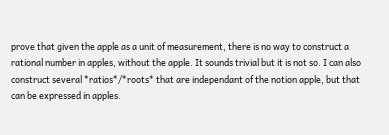prove that given the apple as a unit of measurement, there is no way to construct a rational number in apples, without the apple. It sounds trivial but it is not so. I can also construct several *ratios*/*roots* that are independant of the notion apple, but that can be expressed in apples.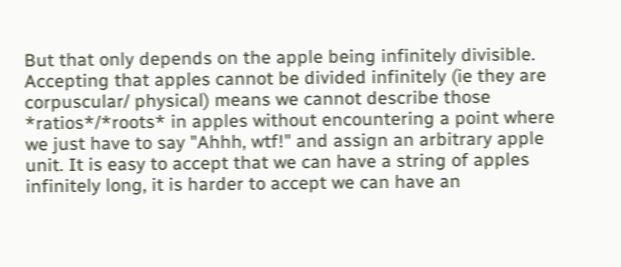But that only depends on the apple being infinitely divisible. Accepting that apples cannot be divided infinitely (ie they are corpuscular/ physical) means we cannot describe those *ratios*/*roots* in apples without encountering a point where we just have to say "Ahhh, wtf!" and assign an arbitrary apple unit. It is easy to accept that we can have a string of apples infinitely long, it is harder to accept we can have an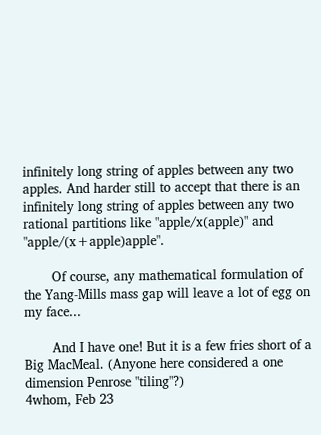infinitely long string of apples between any two apples. And harder still to accept that there is an infinitely long string of apples between any two rational partitions like "apple/x(apple)" and "apple/(x+apple)apple".

       Of course, any mathematical formulation of the Yang-Mills mass gap will leave a lot of egg on my face...

       And I have one! But it is a few fries short of a Big MacMeal. (Anyone here considered a one dimension Penrose "tiling"?)
4whom, Feb 23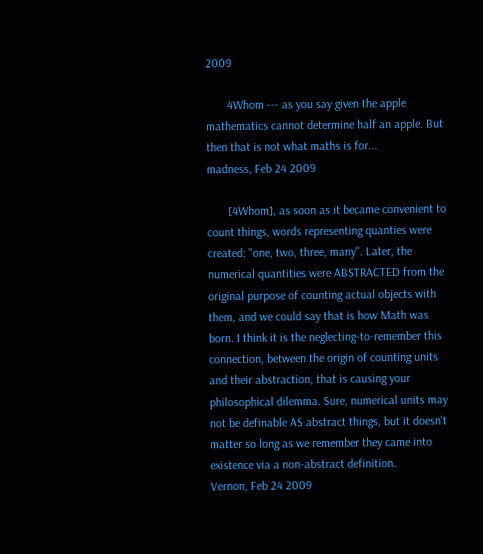2009

       4Whom --- as you say given the apple mathematics cannot determine half an apple. But then that is not what maths is for...
madness, Feb 24 2009

       [4Whom], as soon as it became convenient to count things, words representing quanties were created: "one, two, three, many". Later, the numerical quantities were ABSTRACTED from the original purpose of counting actual objects with them, and we could say that is how Math was born. I think it is the neglecting-to-remember this connection, between the origin of counting units and their abstraction, that is causing your philosophical dilemma. Sure, numerical units may not be definable AS abstract things, but it doesn't matter so long as we remember they came into existence via a non-abstract definition.
Vernon, Feb 24 2009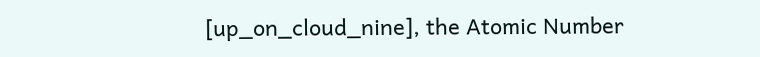[up_on_cloud_nine], the Atomic Number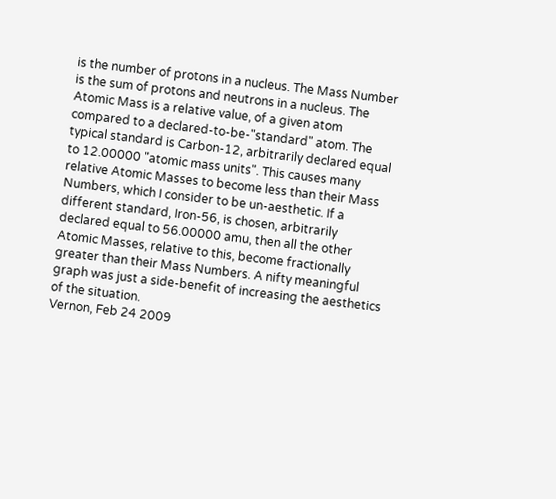is the number of protons in a nucleus. The Mass Number is the sum of protons and neutrons in a nucleus. The Atomic Mass is a relative value, of a given atom compared to a declared-to-be-"standard" atom. The typical standard is Carbon-12, arbitrarily declared equal to 12.00000 "atomic mass units". This causes many relative Atomic Masses to become less than their Mass Numbers, which I consider to be un-aesthetic. If a different standard, Iron-56, is chosen, arbitrarily declared equal to 56.00000 amu, then all the other Atomic Masses, relative to this, become fractionally greater than their Mass Numbers. A nifty meaningful graph was just a side-benefit of increasing the aesthetics of the situation.
Vernon, Feb 24 2009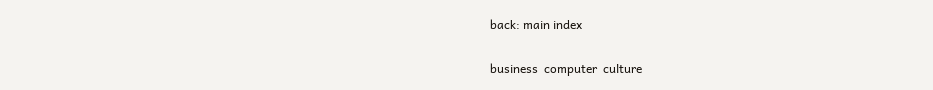back: main index

business  computer  culture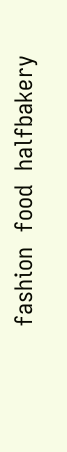fashion  food  halfbakery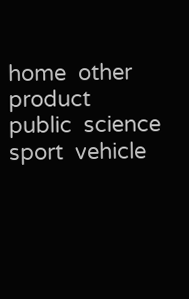home  other  product  public  science  sport  vehicle